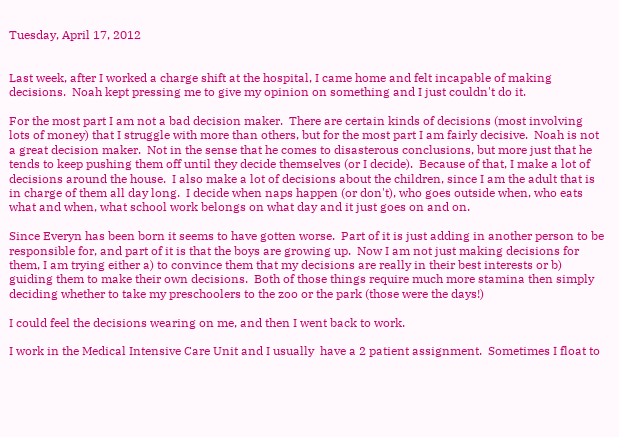Tuesday, April 17, 2012


Last week, after I worked a charge shift at the hospital, I came home and felt incapable of making decisions.  Noah kept pressing me to give my opinion on something and I just couldn't do it.

For the most part I am not a bad decision maker.  There are certain kinds of decisions (most involving lots of money) that I struggle with more than others, but for the most part I am fairly decisive.  Noah is not a great decision maker.  Not in the sense that he comes to disasterous conclusions, but more just that he tends to keep pushing them off until they decide themselves (or I decide).  Because of that, I make a lot of decisions around the house.  I also make a lot of decisions about the children, since I am the adult that is in charge of them all day long.  I decide when naps happen (or don't), who goes outside when, who eats what and when, what school work belongs on what day and it just goes on and on.

Since Everyn has been born it seems to have gotten worse.  Part of it is just adding in another person to be responsible for, and part of it is that the boys are growing up.  Now I am not just making decisions for them, I am trying either a) to convince them that my decisions are really in their best interests or b) guiding them to make their own decisions.  Both of those things require much more stamina then simply deciding whether to take my preschoolers to the zoo or the park (those were the days!)

I could feel the decisions wearing on me, and then I went back to work.

I work in the Medical Intensive Care Unit and I usually  have a 2 patient assignment.  Sometimes I float to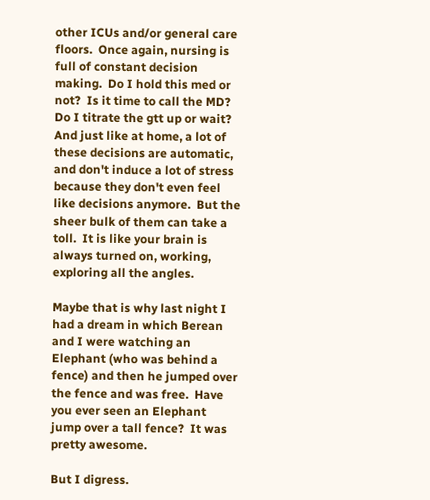other ICUs and/or general care floors.  Once again, nursing is full of constant decision making.  Do I hold this med or not?  Is it time to call the MD?  Do I titrate the gtt up or wait?  And just like at home, a lot of these decisions are automatic, and don't induce a lot of stress because they don't even feel like decisions anymore.  But the sheer bulk of them can take a toll.  It is like your brain is always turned on, working, exploring all the angles.

Maybe that is why last night I had a dream in which Berean and I were watching an Elephant (who was behind a fence) and then he jumped over the fence and was free.  Have you ever seen an Elephant jump over a tall fence?  It was pretty awesome.

But I digress.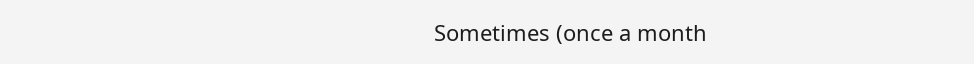Sometimes (once a month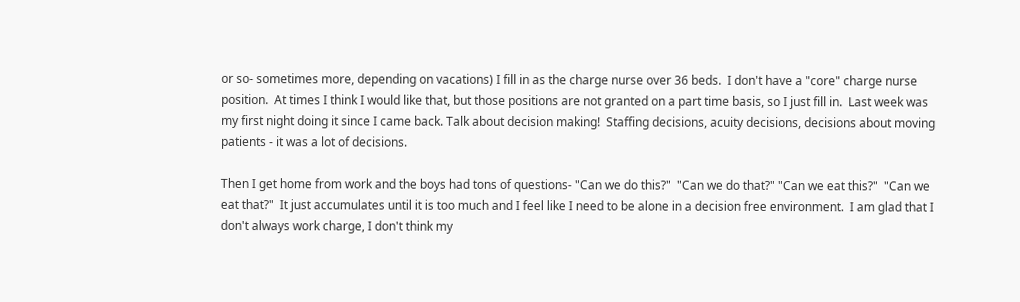or so- sometimes more, depending on vacations) I fill in as the charge nurse over 36 beds.  I don't have a "core" charge nurse position.  At times I think I would like that, but those positions are not granted on a part time basis, so I just fill in.  Last week was my first night doing it since I came back. Talk about decision making!  Staffing decisions, acuity decisions, decisions about moving patients - it was a lot of decisions.

Then I get home from work and the boys had tons of questions- "Can we do this?"  "Can we do that?" "Can we eat this?"  "Can we eat that?"  It just accumulates until it is too much and I feel like I need to be alone in a decision free environment.  I am glad that I don't always work charge, I don't think my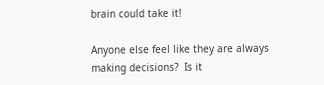brain could take it!

Anyone else feel like they are always making decisions?  Is it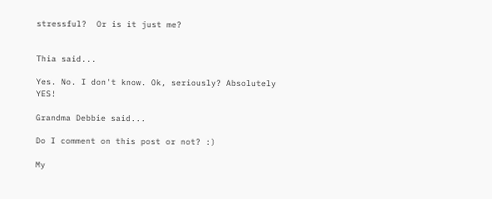stressful?  Or is it just me?


Thia said...

Yes. No. I don't know. Ok, seriously? Absolutely YES!

Grandma Debbie said...

Do I comment on this post or not? :)

My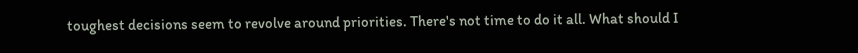toughest decisions seem to revolve around priorities. There's not time to do it all. What should I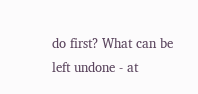do first? What can be left undone - at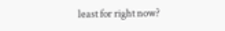least for right now?